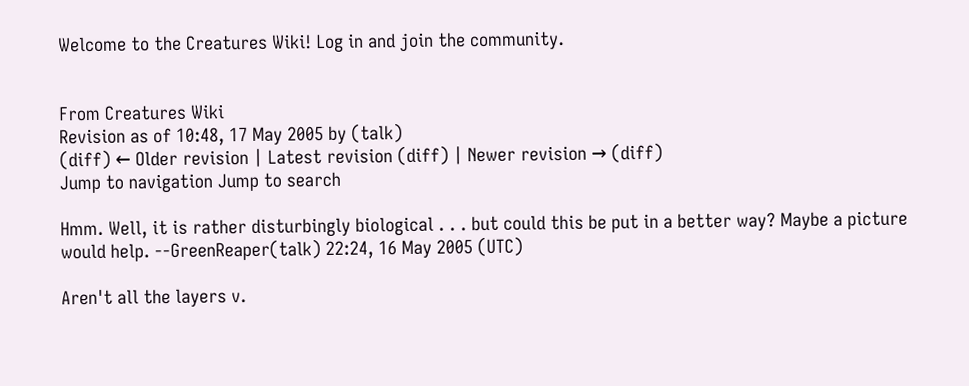Welcome to the Creatures Wiki! Log in and join the community.


From Creatures Wiki
Revision as of 10:48, 17 May 2005 by (talk)
(diff) ← Older revision | Latest revision (diff) | Newer revision → (diff)
Jump to navigation Jump to search

Hmm. Well, it is rather disturbingly biological . . . but could this be put in a better way? Maybe a picture would help. --GreenReaper(talk) 22:24, 16 May 2005 (UTC)

Aren't all the layers v.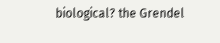biological? the Grendel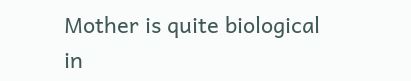Mother is quite biological in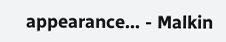appearance... - Malkin